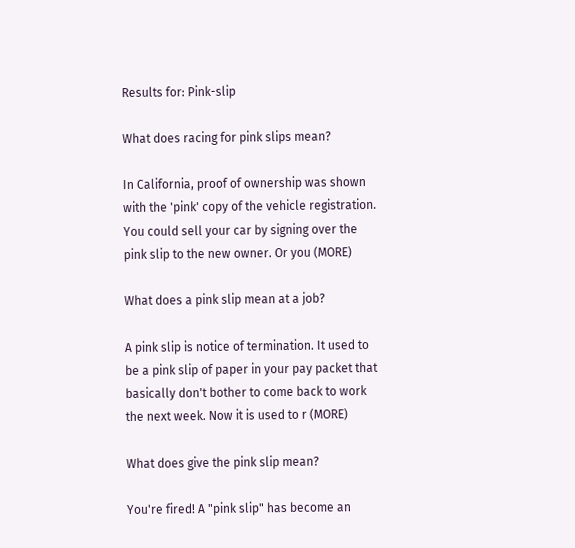Results for: Pink-slip

What does racing for pink slips mean?

In California, proof of ownership was shown with the 'pink' copy of the vehicle registration. You could sell your car by signing over the pink slip to the new owner. Or you (MORE)

What does a pink slip mean at a job?

A pink slip is notice of termination. It used to be a pink slip of paper in your pay packet that basically don't bother to come back to work the next week. Now it is used to r (MORE)

What does give the pink slip mean?

You're fired! A "pink slip" has become an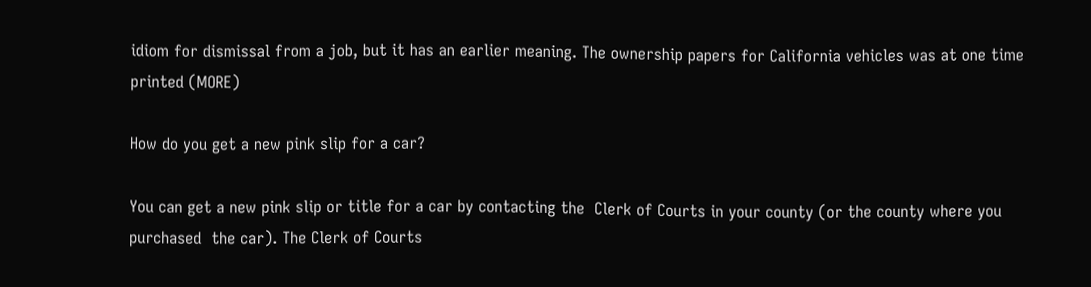idiom for dismissal from a job, but it has an earlier meaning. The ownership papers for California vehicles was at one time printed (MORE)

How do you get a new pink slip for a car?

You can get a new pink slip or title for a car by contacting the  Clerk of Courts in your county (or the county where you purchased  the car). The Clerk of Courts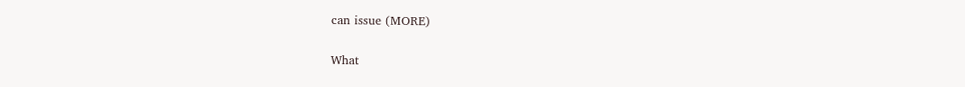can issue (MORE)

What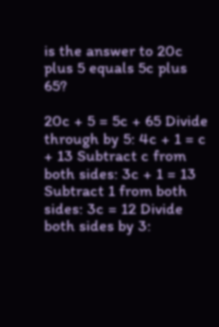is the answer to 20c plus 5 equals 5c plus 65?

20c + 5 = 5c + 65 Divide through by 5: 4c + 1 = c + 13 Subtract c from both sides: 3c + 1 = 13 Subtract 1 from both sides: 3c = 12 Divide both sides by 3: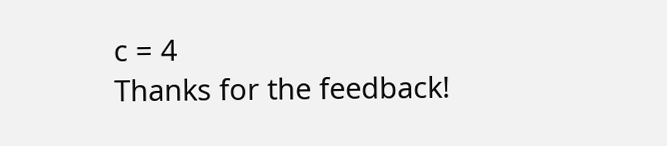c = 4
Thanks for the feedback!